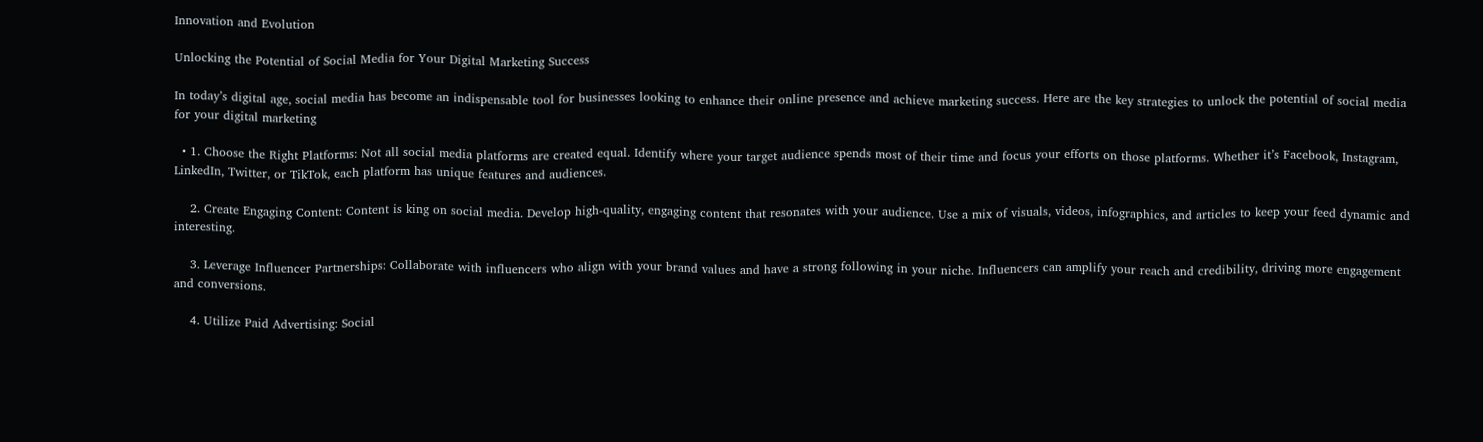Innovation and Evolution

Unlocking the Potential of Social Media for Your Digital Marketing Success

In today’s digital age, social media has become an indispensable tool for businesses looking to enhance their online presence and achieve marketing success. Here are the key strategies to unlock the potential of social media for your digital marketing

  • 1. Choose the Right Platforms: Not all social media platforms are created equal. Identify where your target audience spends most of their time and focus your efforts on those platforms. Whether it’s Facebook, Instagram, LinkedIn, Twitter, or TikTok, each platform has unique features and audiences.

    2. Create Engaging Content: Content is king on social media. Develop high-quality, engaging content that resonates with your audience. Use a mix of visuals, videos, infographics, and articles to keep your feed dynamic and interesting.

    3. Leverage Influencer Partnerships: Collaborate with influencers who align with your brand values and have a strong following in your niche. Influencers can amplify your reach and credibility, driving more engagement and conversions.

    4. Utilize Paid Advertising: Social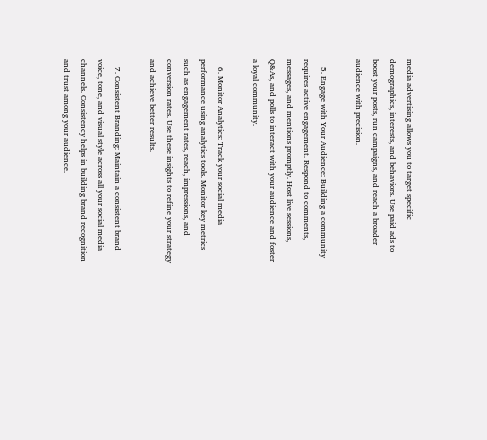media advertising allows you to target specific demographics, interests, and behaviors. Use paid ads to boost your posts, run campaigns, and reach a broader audience with precision.

    5. Engage with Your Audience: Building a community requires active engagement. Respond to comments, messages, and mentions promptly. Host live sessions, Q&As, and polls to interact with your audience and foster a loyal community.

    6. Monitor Analytics: Track your social media performance using analytics tools. Monitor key metrics such as engagement rates, reach, impressions, and conversion rates. Use these insights to refine your strategy and achieve better results.

    7. Consistent Branding: Maintain a consistent brand voice, tone, and visual style across all your social media channels. Consistency helps in building brand recognition and trust among your audience.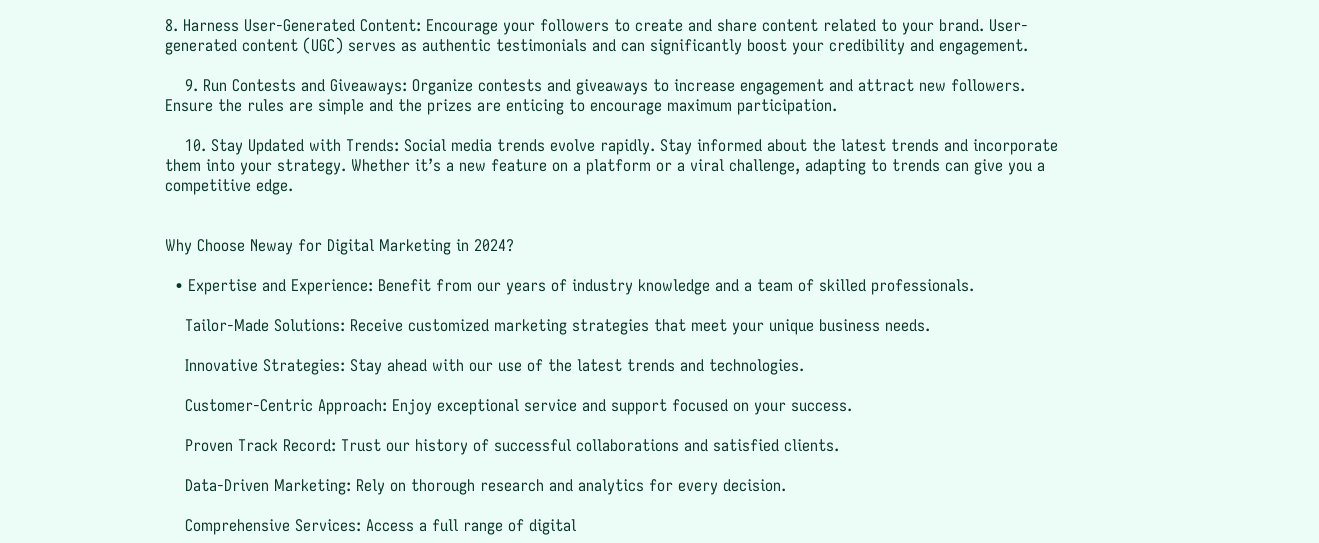8. Harness User-Generated Content: Encourage your followers to create and share content related to your brand. User-generated content (UGC) serves as authentic testimonials and can significantly boost your credibility and engagement.

    9. Run Contests and Giveaways: Organize contests and giveaways to increase engagement and attract new followers. Ensure the rules are simple and the prizes are enticing to encourage maximum participation.

    10. Stay Updated with Trends: Social media trends evolve rapidly. Stay informed about the latest trends and incorporate them into your strategy. Whether it’s a new feature on a platform or a viral challenge, adapting to trends can give you a competitive edge.


Why Choose Neway for Digital Marketing in 2024?

  • Expertise and Experience: Benefit from our years of industry knowledge and a team of skilled professionals.

    Tailor-Made Solutions: Receive customized marketing strategies that meet your unique business needs.

    Innovative Strategies: Stay ahead with our use of the latest trends and technologies.

    Customer-Centric Approach: Enjoy exceptional service and support focused on your success.

    Proven Track Record: Trust our history of successful collaborations and satisfied clients.

    Data-Driven Marketing: Rely on thorough research and analytics for every decision.

    Comprehensive Services: Access a full range of digital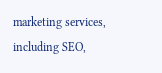marketing services, including SEO,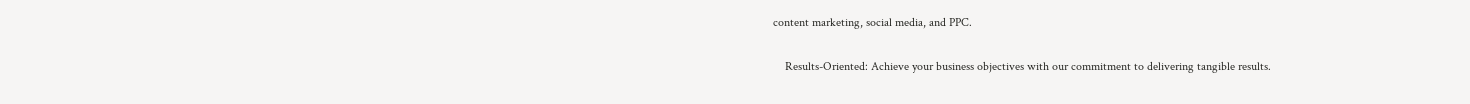content marketing, social media, and PPC.

    Results-Oriented: Achieve your business objectives with our commitment to delivering tangible results.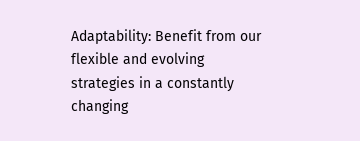Adaptability: Benefit from our flexible and evolving strategies in a constantly changing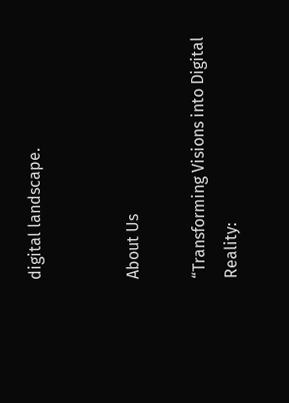digital landscape.


About Us

“Transforming Visions into Digital Reality: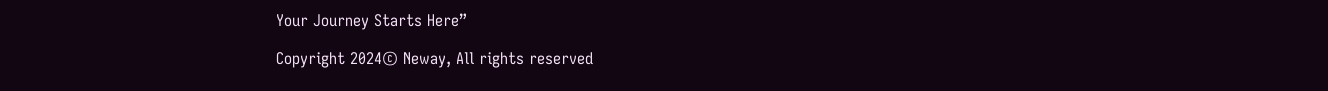Your Journey Starts Here”

Copyright 2024© Neway, All rights reserved